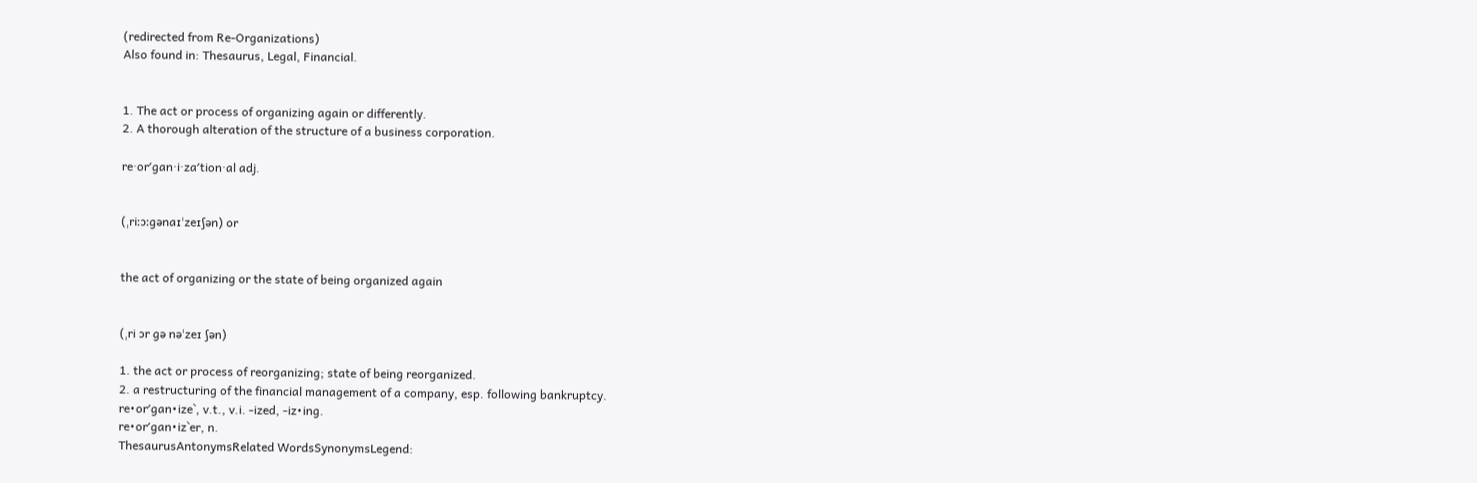(redirected from Re-Organizations)
Also found in: Thesaurus, Legal, Financial.


1. The act or process of organizing again or differently.
2. A thorough alteration of the structure of a business corporation.

re·or′gan·i·za′tion·al adj.


(ˌriːɔːɡənaɪˈzeɪʃən) or


the act of organizing or the state of being organized again


(ˌri ɔr gə nəˈzeɪ ʃən)

1. the act or process of reorganizing; state of being reorganized.
2. a restructuring of the financial management of a company, esp. following bankruptcy.
re•or′gan•ize`, v.t., v.i. -ized, -iz•ing.
re•or′gan•iz`er, n.
ThesaurusAntonymsRelated WordsSynonymsLegend: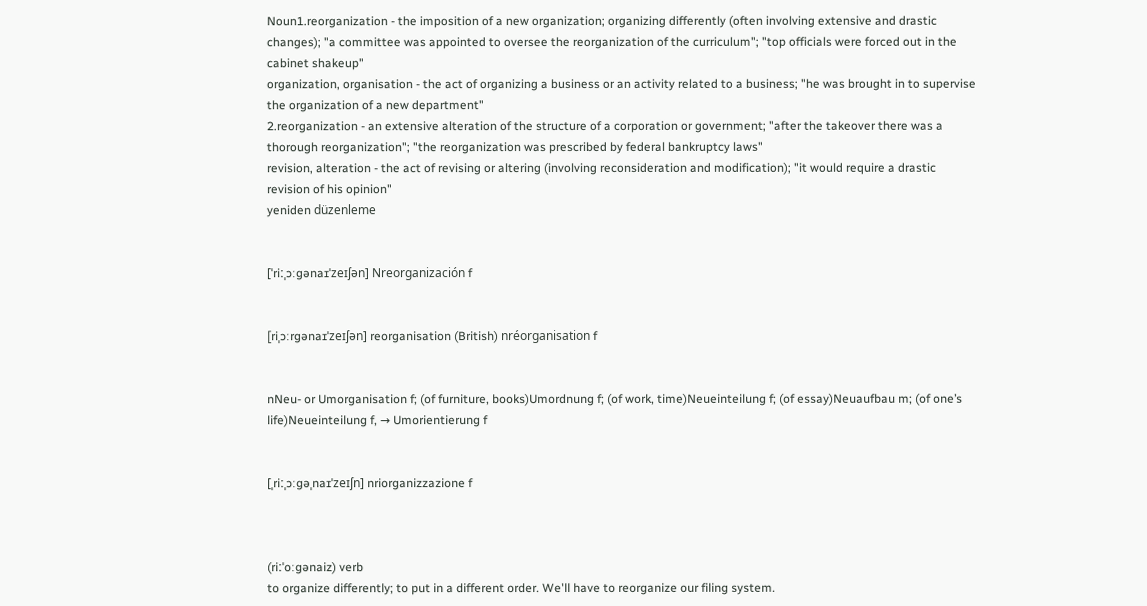Noun1.reorganization - the imposition of a new organization; organizing differently (often involving extensive and drastic changes); "a committee was appointed to oversee the reorganization of the curriculum"; "top officials were forced out in the cabinet shakeup"
organization, organisation - the act of organizing a business or an activity related to a business; "he was brought in to supervise the organization of a new department"
2.reorganization - an extensive alteration of the structure of a corporation or government; "after the takeover there was a thorough reorganization"; "the reorganization was prescribed by federal bankruptcy laws"
revision, alteration - the act of revising or altering (involving reconsideration and modification); "it would require a drastic revision of his opinion"
yeniden düzenleme


[ˈriːˌɔːgənaɪˈzeɪʃən] Nreorganización f


[riˌɔːrgənaɪˈzeɪʃən] reorganisation (British) nréorganisation f


nNeu- or Umorganisation f; (of furniture, books)Umordnung f; (of work, time)Neueinteilung f; (of essay)Neuaufbau m; (of one’s life)Neueinteilung f, → Umorientierung f


[ˌriːˌɔːgəˌnaɪˈzeɪʃn] nriorganizzazione f



(riːˈoːgənaiz) verb
to organize differently; to put in a different order. We'll have to reorganize our filing system.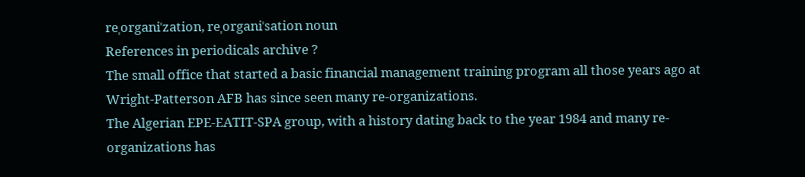reˌorganiˈzation, reˌorganiˈsation noun
References in periodicals archive ?
The small office that started a basic financial management training program all those years ago at Wright-Patterson AFB has since seen many re-organizations.
The Algerian EPE-EATIT-SPA group, with a history dating back to the year 1984 and many re-organizations has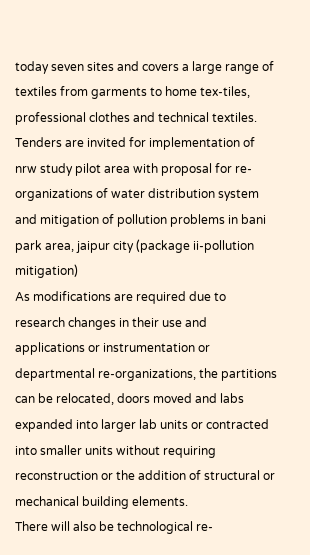today seven sites and covers a large range of textiles from garments to home tex-tiles, professional clothes and technical textiles.
Tenders are invited for implementation of nrw study pilot area with proposal for re-organizations of water distribution system and mitigation of pollution problems in bani park area, jaipur city (package ii-pollution mitigation)
As modifications are required due to research changes in their use and applications or instrumentation or departmental re-organizations, the partitions can be relocated, doors moved and labs expanded into larger lab units or contracted into smaller units without requiring reconstruction or the addition of structural or mechanical building elements.
There will also be technological re-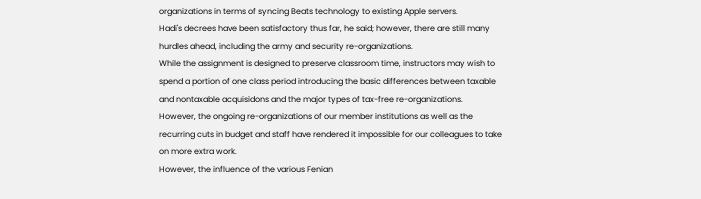organizations in terms of syncing Beats technology to existing Apple servers.
Hadi's decrees have been satisfactory thus far, he said; however, there are still many hurdles ahead, including the army and security re-organizations.
While the assignment is designed to preserve classroom time, instructors may wish to spend a portion of one class period introducing the basic differences between taxable and nontaxable acquisidons and the major types of tax-free re-organizations.
However, the ongoing re-organizations of our member institutions as well as the recurring cuts in budget and staff have rendered it impossible for our colleagues to take on more extra work.
However, the influence of the various Fenian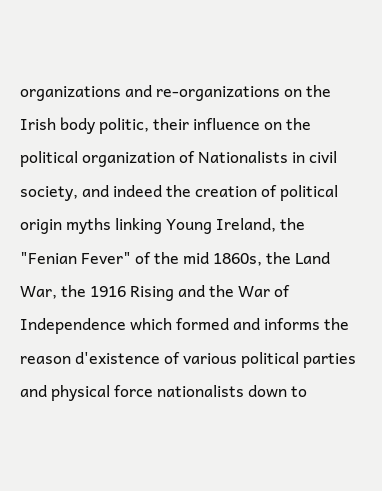organizations and re-organizations on the Irish body politic, their influence on the political organization of Nationalists in civil society, and indeed the creation of political origin myths linking Young Ireland, the "Fenian Fever" of the mid 1860s, the Land War, the 1916 Rising and the War of Independence which formed and informs the reason d'existence of various political parties and physical force nationalists down to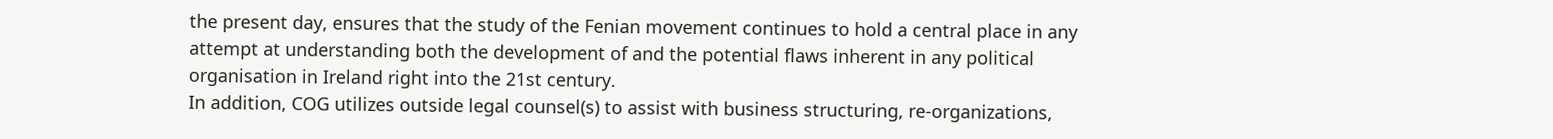the present day, ensures that the study of the Fenian movement continues to hold a central place in any attempt at understanding both the development of and the potential flaws inherent in any political organisation in Ireland right into the 21st century.
In addition, COG utilizes outside legal counsel(s) to assist with business structuring, re-organizations,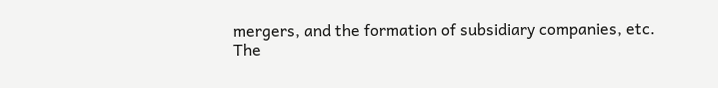mergers, and the formation of subsidiary companies, etc.
The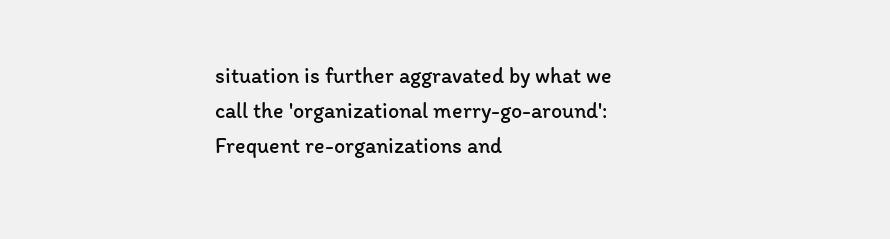situation is further aggravated by what we call the 'organizational merry-go-around': Frequent re-organizations and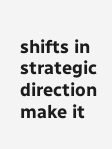shifts in strategic direction make it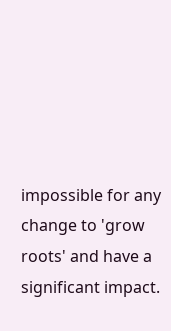impossible for any change to 'grow roots' and have a significant impact.